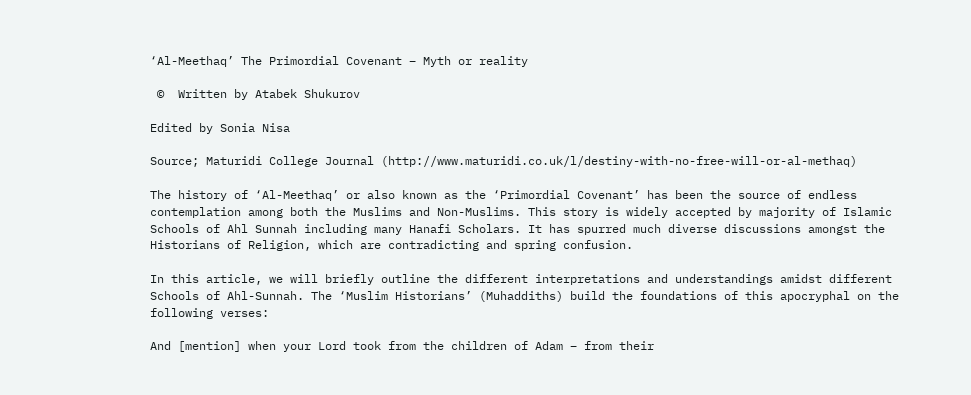‘Al-Meethaq’ The Primordial Covenant – Myth or reality

 ©  Written by Atabek Shukurov

Edited by Sonia Nisa

Source; Maturidi College Journal (http://www.maturidi.co.uk/l/destiny-with-no-free-will-or-al-methaq)

The history of ‘Al-Meethaq’ or also known as the ‘Primordial Covenant’ has been the source of endless contemplation among both the Muslims and Non-Muslims. This story is widely accepted by majority of Islamic Schools of Ahl Sunnah including many Hanafi Scholars. It has spurred much diverse discussions amongst the Historians of Religion, which are contradicting and spring confusion.

In this article, we will briefly outline the different interpretations and understandings amidst different Schools of Ahl-Sunnah. The ‘Muslim Historians’ (Muhaddiths) build the foundations of this apocryphal on the following verses:

And [mention] when your Lord took from the children of Adam – from their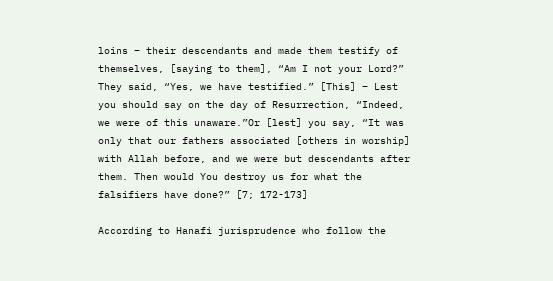loins – their descendants and made them testify of themselves, [saying to them], “Am I not your Lord?” They said, “Yes, we have testified.” [This] – Lest you should say on the day of Resurrection, “Indeed, we were of this unaware.”Or [lest] you say, “It was only that our fathers associated [others in worship] with Allah before, and we were but descendants after them. Then would You destroy us for what the falsifiers have done?” [7; 172-173]

According to Hanafi jurisprudence who follow the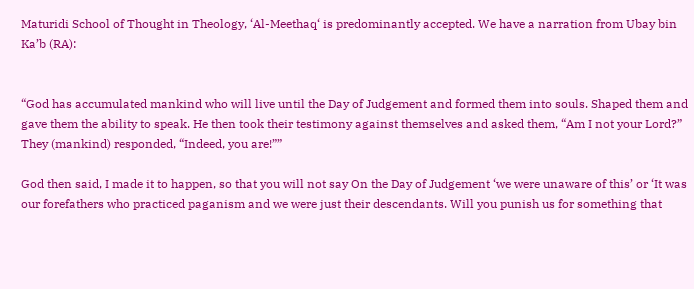Maturidi School of Thought in Theology, ‘Al-Meethaq‘ is predominantly accepted. We have a narration from Ubay bin Ka’b (RA):


“God has accumulated mankind who will live until the Day of Judgement and formed them into souls. Shaped them and gave them the ability to speak. He then took their testimony against themselves and asked them, “Am I not your Lord?” They (mankind) responded, “Indeed, you are!””

God then said, I made it to happen, so that you will not say On the Day of Judgement ‘we were unaware of this’ or ‘It was our forefathers who practiced paganism and we were just their descendants. Will you punish us for something that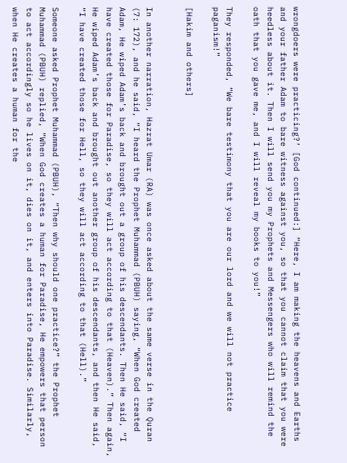wrongdoers were practicing?‘ [God continued:] “Here, I am making the heavens and Earths and your father Adam to bare witness against you, so that you cannot claim that you were heedless about it. Then I will send you my Prophets and Messengers who will remind the oath that you gave me, and I will reveal my books to you!”

They responded, “We bare testimony that you are our lord and we will not practice paganism!”

[Hakim and others]


In another narration, Hazrat Umar (RA) was once asked about the same verse in the Quran (7: 172), and he said, “I heard the Prophet Muhammad (PBUH) saying, “When God created Adam, He wiped Adam’s back and brought out a group of his descendants. Then He said, “I have created those for Paradise, so they will act according to that (Heaven).” Then again, He wiped Adam’s back and brought out another group of his descendants, and then He said, “I have created those for Hell, so they will act according to that (Hell).”

Someone asked Prophet Muhammad (PBUH), “Then why should one practice?” the Prophet Muhammad (PBUH) replied, “When God creates a human for Paradise, He empowers that person to act accordingly so he lives on it, dies on it, and enters into Paradise. Similarly, when He creates a human for the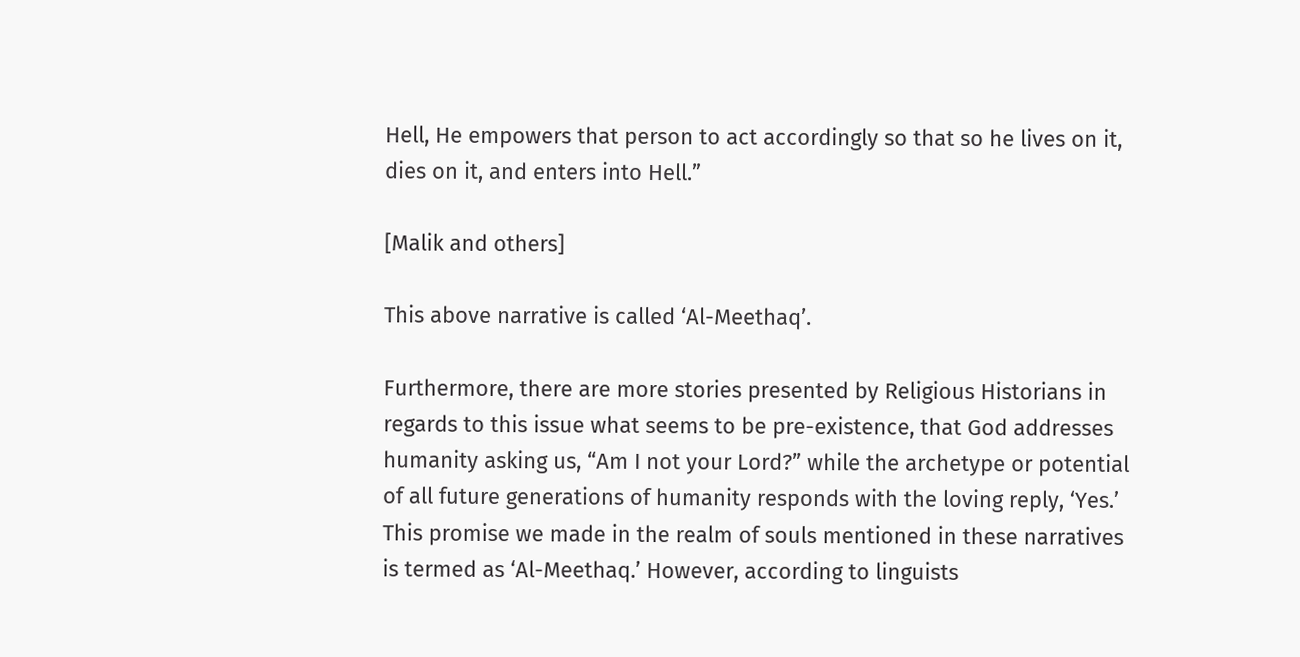Hell, He empowers that person to act accordingly so that so he lives on it, dies on it, and enters into Hell.”

[Malik and others]

This above narrative is called ‘Al-Meethaq’.

Furthermore, there are more stories presented by Religious Historians in regards to this issue what seems to be pre-existence, that God addresses humanity asking us, “Am I not your Lord?” while the archetype or potential of all future generations of humanity responds with the loving reply, ‘Yes.’ This promise we made in the realm of souls mentioned in these narratives is termed as ‘Al-Meethaq.’ However, according to linguists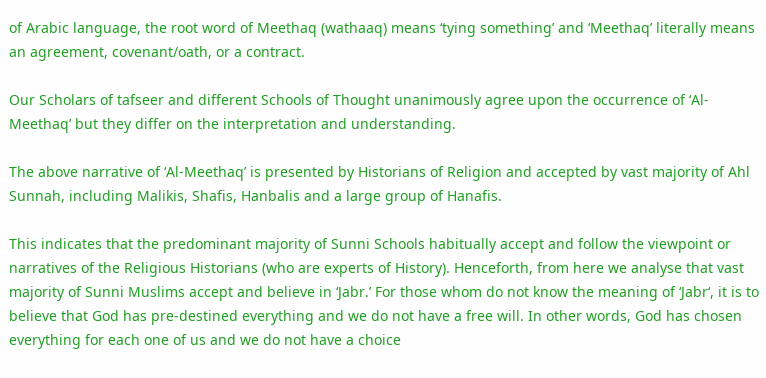of Arabic language, the root word of Meethaq (wathaaq) means ‘tying something’ and ‘Meethaq’ literally means an agreement, covenant/oath, or a contract.

Our Scholars of tafseer and different Schools of Thought unanimously agree upon the occurrence of ‘Al-Meethaq’ but they differ on the interpretation and understanding.

The above narrative of ‘Al-Meethaq’ is presented by Historians of Religion and accepted by vast majority of Ahl Sunnah, including Malikis, Shafis, Hanbalis and a large group of Hanafis.

This indicates that the predominant majority of Sunni Schools habitually accept and follow the viewpoint or narratives of the Religious Historians (who are experts of History). Henceforth, from here we analyse that vast majority of Sunni Muslims accept and believe in ‘Jabr.’ For those whom do not know the meaning of ‘Jabr‘, it is to believe that God has pre-destined everything and we do not have a free will. In other words, God has chosen everything for each one of us and we do not have a choice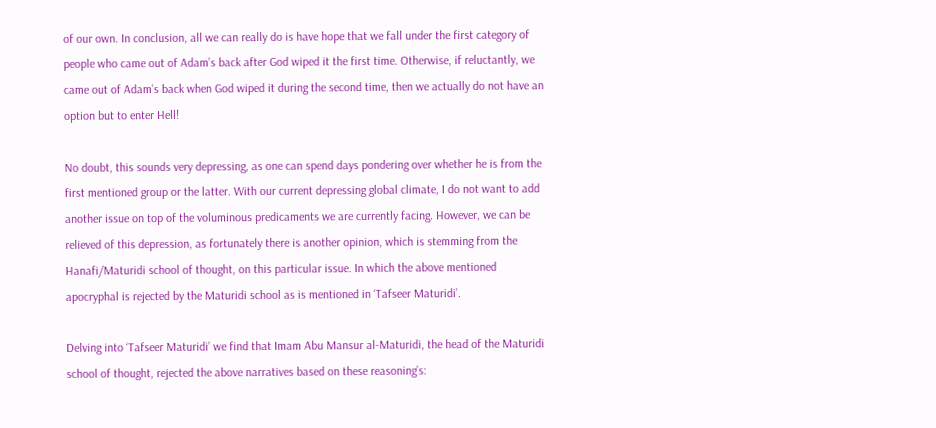of our own. In conclusion, all we can really do is have hope that we fall under the first category of people who came out of Adam’s back after God wiped it the first time. Otherwise, if reluctantly, we came out of Adam’s back when God wiped it during the second time, then we actually do not have an option but to enter Hell!

No doubt, this sounds very depressing, as one can spend days pondering over whether he is from the first mentioned group or the latter. With our current depressing global climate, I do not want to add another issue on top of the voluminous predicaments we are currently facing. However, we can be relieved of this depression, as fortunately there is another opinion, which is stemming from the Hanafi/Maturidi school of thought, on this particular issue. In which the above mentioned apocryphal is rejected by the Maturidi school as is mentioned in ‘Tafseer Maturidi’.

Delving into ‘Tafseer Maturidi’ we find that Imam Abu Mansur al-Maturidi, the head of the Maturidi school of thought, rejected the above narratives based on these reasoning’s: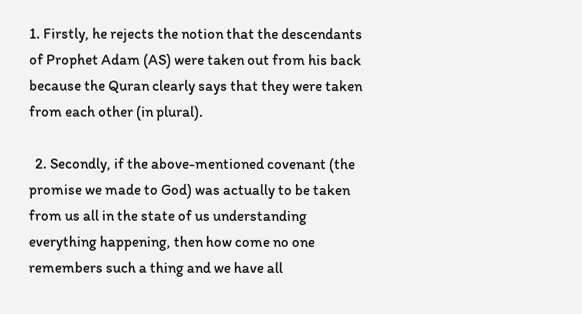1. Firstly, he rejects the notion that the descendants of Prophet Adam (AS) were taken out from his back because the Quran clearly says that they were taken from each other (in plural).

  2. Secondly, if the above-mentioned covenant (the promise we made to God) was actually to be taken from us all in the state of us understanding everything happening, then how come no one remembers such a thing and we have all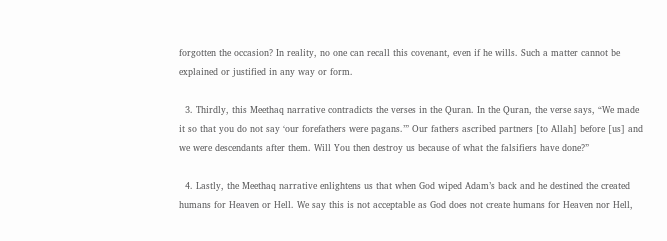forgotten the occasion? In reality, no one can recall this covenant, even if he wills. Such a matter cannot be explained or justified in any way or form.

  3. Thirdly, this Meethaq narrative contradicts the verses in the Quran. In the Quran, the verse says, “We made it so that you do not say ‘our forefathers were pagans.’” Our fathers ascribed partners [to Allah] before [us] and we were descendants after them. Will You then destroy us because of what the falsifiers have done?”

  4. Lastly, the Meethaq narrative enlightens us that when God wiped Adam’s back and he destined the created humans for Heaven or Hell. We say this is not acceptable as God does not create humans for Heaven nor Hell,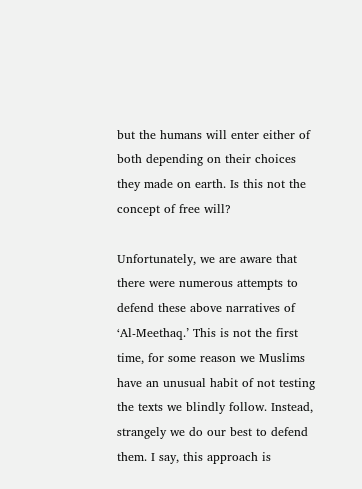but the humans will enter either of both depending on their choices they made on earth. Is this not the concept of free will?

Unfortunately, we are aware that there were numerous attempts to defend these above narratives of ‘Al-Meethaq.’ This is not the first time, for some reason we Muslims have an unusual habit of not testing the texts we blindly follow. Instead, strangely we do our best to defend them. I say, this approach is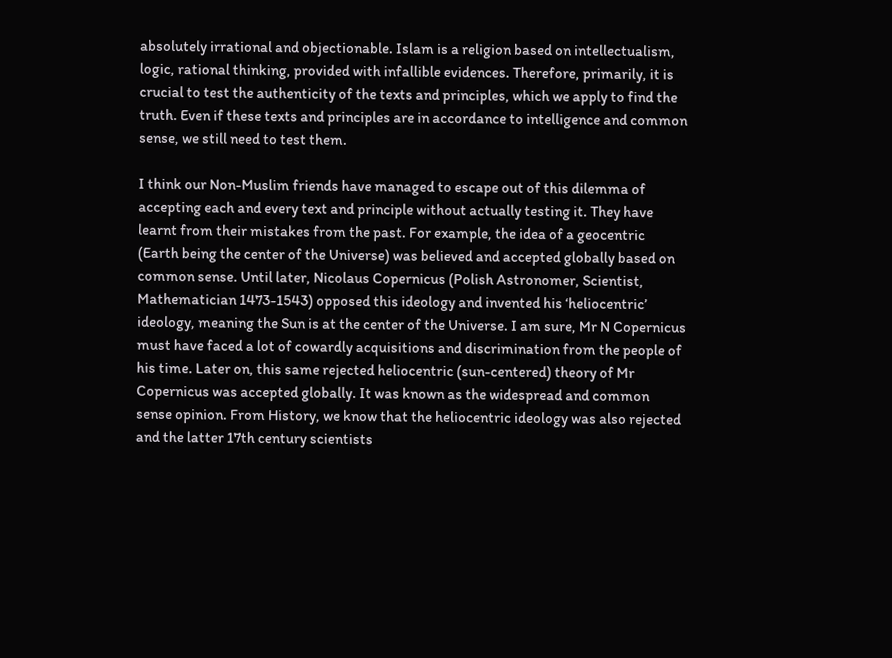absolutely irrational and objectionable. Islam is a religion based on intellectualism, logic, rational thinking, provided with infallible evidences. Therefore, primarily, it is crucial to test the authenticity of the texts and principles, which we apply to find the truth. Even if these texts and principles are in accordance to intelligence and common sense, we still need to test them.

I think our Non-Muslim friends have managed to escape out of this dilemma of accepting each and every text and principle without actually testing it. They have learnt from their mistakes from the past. For example, the idea of a geocentric (Earth being the center of the Universe) was believed and accepted globally based on common sense. Until later, Nicolaus Copernicus (Polish Astronomer, Scientist, Mathematician 1473-1543) opposed this ideology and invented his ‘heliocentric’ ideology, meaning the Sun is at the center of the Universe. I am sure, Mr N Copernicus must have faced a lot of cowardly acquisitions and discrimination from the people of his time. Later on, this same rejected heliocentric (sun-centered) theory of Mr Copernicus was accepted globally. It was known as the widespread and common sense opinion. From History, we know that the heliocentric ideology was also rejected and the latter 17th century scientists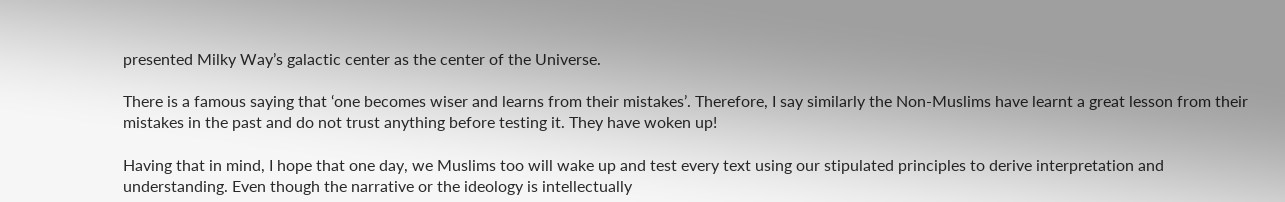presented Milky Way’s galactic center as the center of the Universe.

There is a famous saying that ‘one becomes wiser and learns from their mistakes’. Therefore, I say similarly the Non-Muslims have learnt a great lesson from their mistakes in the past and do not trust anything before testing it. They have woken up!

Having that in mind, I hope that one day, we Muslims too will wake up and test every text using our stipulated principles to derive interpretation and understanding. Even though the narrative or the ideology is intellectually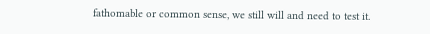fathomable or common sense, we still will and need to test it.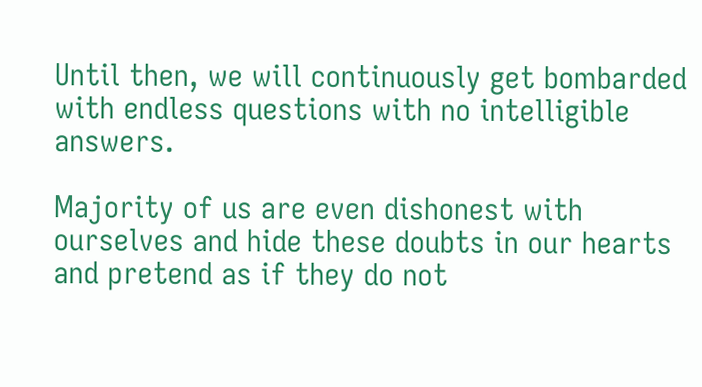Until then, we will continuously get bombarded with endless questions with no intelligible answers.

Majority of us are even dishonest with ourselves and hide these doubts in our hearts and pretend as if they do not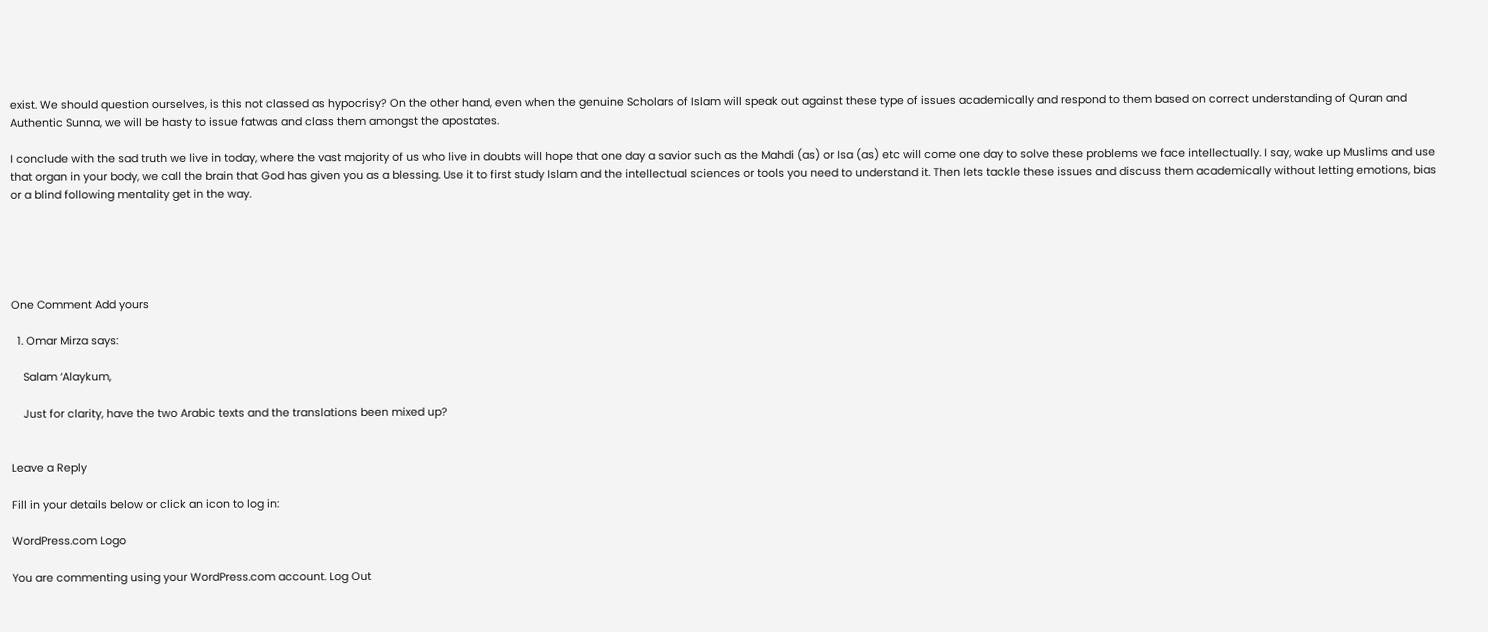exist. We should question ourselves, is this not classed as hypocrisy? On the other hand, even when the genuine Scholars of Islam will speak out against these type of issues academically and respond to them based on correct understanding of Quran and Authentic Sunna, we will be hasty to issue fatwas and class them amongst the apostates.

I conclude with the sad truth we live in today, where the vast majority of us who live in doubts will hope that one day a savior such as the Mahdi (as) or Isa (as) etc will come one day to solve these problems we face intellectually. I say, wake up Muslims and use that organ in your body, we call the brain that God has given you as a blessing. Use it to first study Islam and the intellectual sciences or tools you need to understand it. Then lets tackle these issues and discuss them academically without letting emotions, bias or a blind following mentality get in the way.





One Comment Add yours

  1. Omar Mirza says:

    Salam ‘Alaykum,

    Just for clarity, have the two Arabic texts and the translations been mixed up?


Leave a Reply

Fill in your details below or click an icon to log in:

WordPress.com Logo

You are commenting using your WordPress.com account. Log Out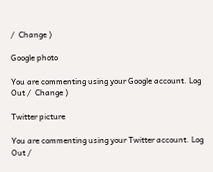/  Change )

Google photo

You are commenting using your Google account. Log Out /  Change )

Twitter picture

You are commenting using your Twitter account. Log Out /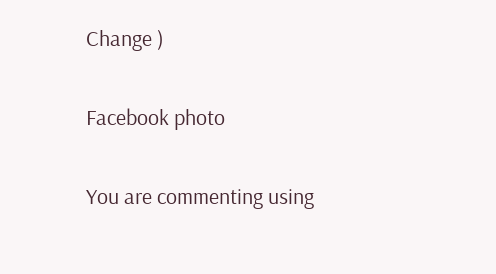Change )

Facebook photo

You are commenting using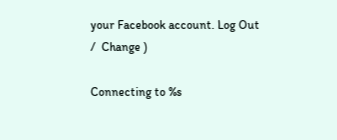your Facebook account. Log Out /  Change )

Connecting to %s